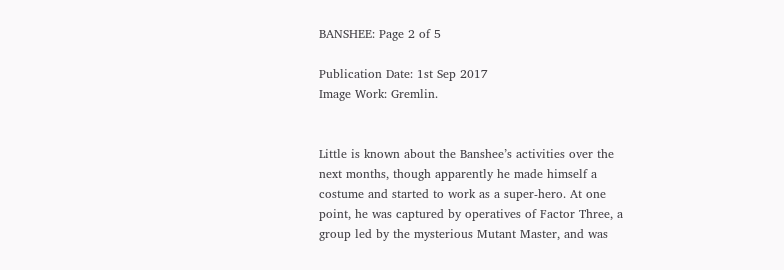BANSHEE: Page 2 of 5

Publication Date: 1st Sep 2017
Image Work: Gremlin.


Little is known about the Banshee’s activities over the next months, though apparently he made himself a costume and started to work as a super-hero. At one point, he was captured by operatives of Factor Three, a group led by the mysterious Mutant Master, and was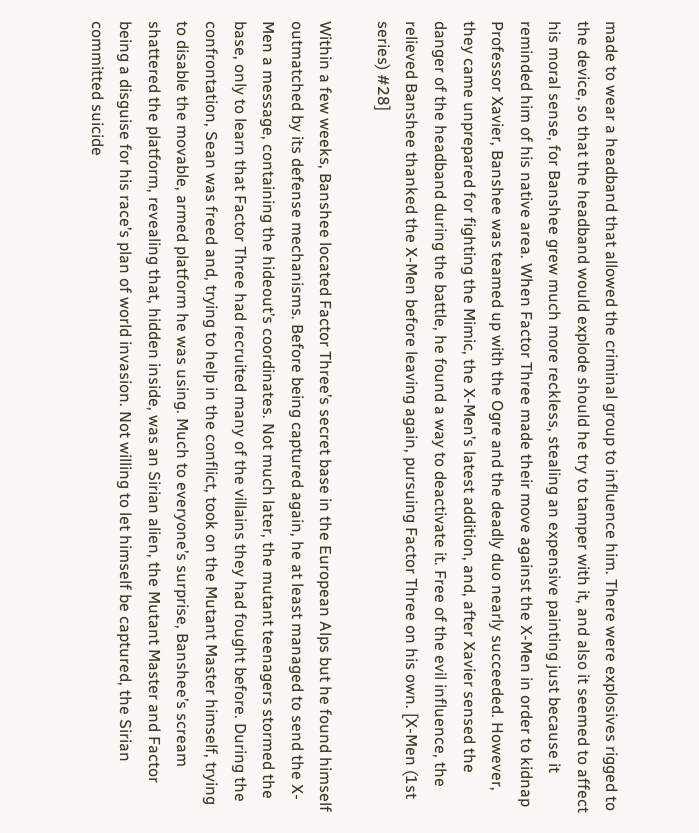made to wear a headband that allowed the criminal group to influence him. There were explosives rigged to the device, so that the headband would explode should he try to tamper with it, and also it seemed to affect his moral sense, for Banshee grew much more reckless, stealing an expensive painting just because it reminded him of his native area. When Factor Three made their move against the X-Men in order to kidnap Professor Xavier, Banshee was teamed up with the Ogre and the deadly duo nearly succeeded. However, they came unprepared for fighting the Mimic, the X-Men’s latest addition, and, after Xavier sensed the danger of the headband during the battle, he found a way to deactivate it. Free of the evil influence, the relieved Banshee thanked the X-Men before leaving again, pursuing Factor Three on his own. [X-Men (1st series) #28]

Within a few weeks, Banshee located Factor Three’s secret base in the European Alps but he found himself outmatched by its defense mechanisms. Before being captured again, he at least managed to send the X-Men a message, containing the hideout’s coordinates. Not much later, the mutant teenagers stormed the base, only to learn that Factor Three had recruited many of the villains they had fought before. During the confrontation, Sean was freed and, trying to help in the conflict, took on the Mutant Master himself, trying to disable the movable, armed platform he was using. Much to everyone’s surprise, Banshee’s scream shattered the platform, revealing that, hidden inside, was an Sirian alien, the Mutant Master and Factor being a disguise for his race’s plan of world invasion. Not willing to let himself be captured, the Sirian committed suicide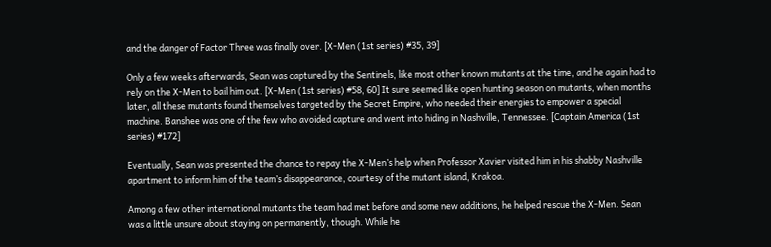and the danger of Factor Three was finally over. [X-Men (1st series) #35, 39]

Only a few weeks afterwards, Sean was captured by the Sentinels, like most other known mutants at the time, and he again had to rely on the X-Men to bail him out. [X-Men (1st series) #58, 60] It sure seemed like open hunting season on mutants, when months later, all these mutants found themselves targeted by the Secret Empire, who needed their energies to empower a special machine. Banshee was one of the few who avoided capture and went into hiding in Nashville, Tennessee. [Captain America (1st series) #172]

Eventually, Sean was presented the chance to repay the X-Men’s help when Professor Xavier visited him in his shabby Nashville apartment to inform him of the team’s disappearance, courtesy of the mutant island, Krakoa.

Among a few other international mutants the team had met before and some new additions, he helped rescue the X-Men. Sean was a little unsure about staying on permanently, though. While he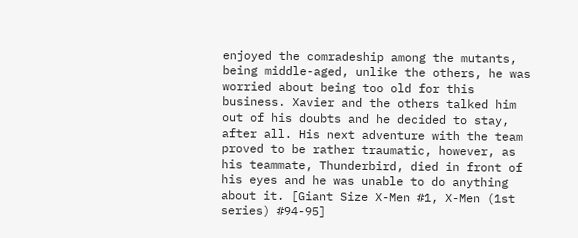enjoyed the comradeship among the mutants, being middle-aged, unlike the others, he was worried about being too old for this business. Xavier and the others talked him out of his doubts and he decided to stay, after all. His next adventure with the team proved to be rather traumatic, however, as his teammate, Thunderbird, died in front of his eyes and he was unable to do anything about it. [Giant Size X-Men #1, X-Men (1st series) #94-95]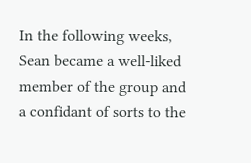In the following weeks, Sean became a well-liked member of the group and a confidant of sorts to the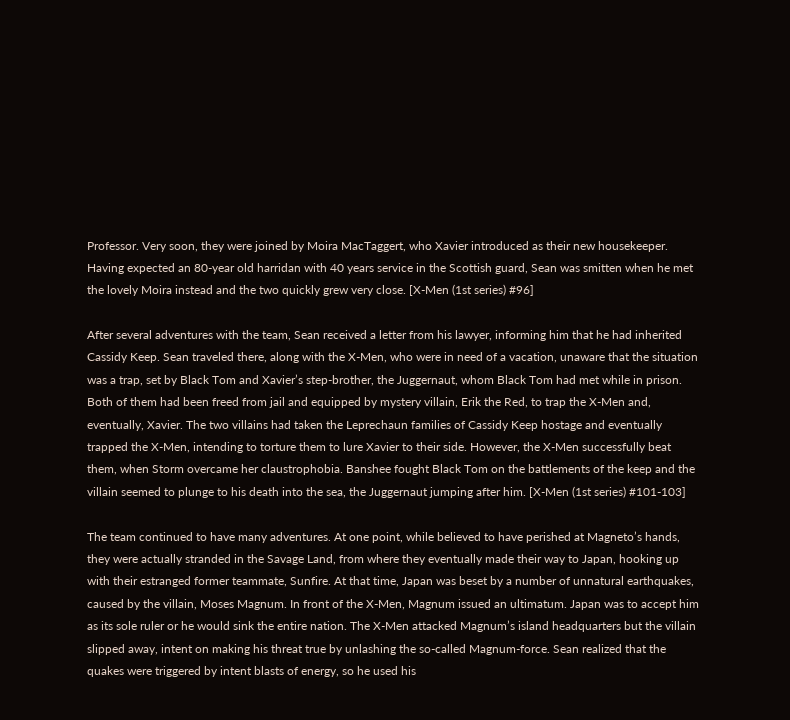Professor. Very soon, they were joined by Moira MacTaggert, who Xavier introduced as their new housekeeper. Having expected an 80-year old harridan with 40 years service in the Scottish guard, Sean was smitten when he met the lovely Moira instead and the two quickly grew very close. [X-Men (1st series) #96]

After several adventures with the team, Sean received a letter from his lawyer, informing him that he had inherited Cassidy Keep. Sean traveled there, along with the X-Men, who were in need of a vacation, unaware that the situation was a trap, set by Black Tom and Xavier’s step-brother, the Juggernaut, whom Black Tom had met while in prison. Both of them had been freed from jail and equipped by mystery villain, Erik the Red, to trap the X-Men and, eventually, Xavier. The two villains had taken the Leprechaun families of Cassidy Keep hostage and eventually trapped the X-Men, intending to torture them to lure Xavier to their side. However, the X-Men successfully beat them, when Storm overcame her claustrophobia. Banshee fought Black Tom on the battlements of the keep and the villain seemed to plunge to his death into the sea, the Juggernaut jumping after him. [X-Men (1st series) #101-103]

The team continued to have many adventures. At one point, while believed to have perished at Magneto’s hands, they were actually stranded in the Savage Land, from where they eventually made their way to Japan, hooking up with their estranged former teammate, Sunfire. At that time, Japan was beset by a number of unnatural earthquakes, caused by the villain, Moses Magnum. In front of the X-Men, Magnum issued an ultimatum. Japan was to accept him as its sole ruler or he would sink the entire nation. The X-Men attacked Magnum’s island headquarters but the villain slipped away, intent on making his threat true by unlashing the so-called Magnum-force. Sean realized that the quakes were triggered by intent blasts of energy, so he used his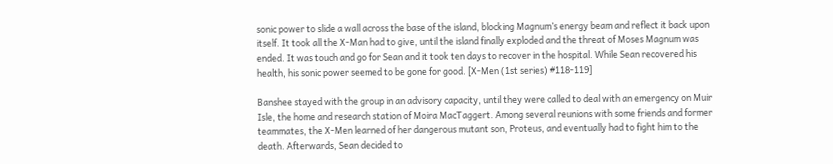sonic power to slide a wall across the base of the island, blocking Magnum’s energy beam and reflect it back upon itself. It took all the X-Man had to give, until the island finally exploded and the threat of Moses Magnum was ended. It was touch and go for Sean and it took ten days to recover in the hospital. While Sean recovered his health, his sonic power seemed to be gone for good. [X-Men (1st series) #118-119]

Banshee stayed with the group in an advisory capacity, until they were called to deal with an emergency on Muir Isle, the home and research station of Moira MacTaggert. Among several reunions with some friends and former teammates, the X-Men learned of her dangerous mutant son, Proteus, and eventually had to fight him to the death. Afterwards, Sean decided to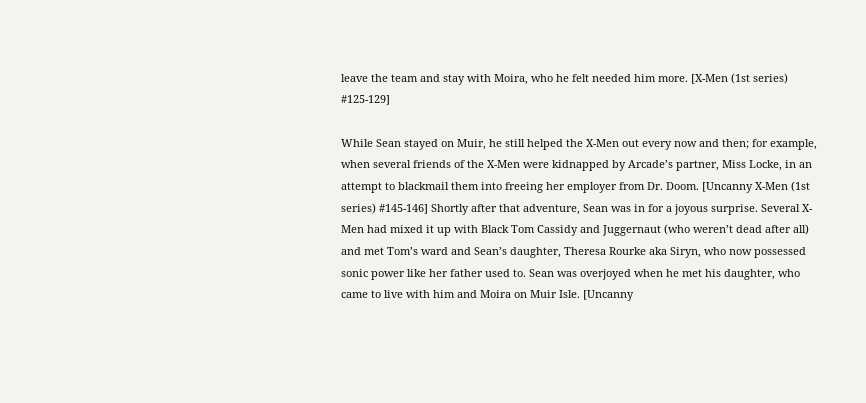leave the team and stay with Moira, who he felt needed him more. [X-Men (1st series) #125-129]

While Sean stayed on Muir, he still helped the X-Men out every now and then; for example, when several friends of the X-Men were kidnapped by Arcade’s partner, Miss Locke, in an attempt to blackmail them into freeing her employer from Dr. Doom. [Uncanny X-Men (1st series) #145-146] Shortly after that adventure, Sean was in for a joyous surprise. Several X-Men had mixed it up with Black Tom Cassidy and Juggernaut (who weren’t dead after all) and met Tom’s ward and Sean’s daughter, Theresa Rourke aka Siryn, who now possessed sonic power like her father used to. Sean was overjoyed when he met his daughter, who came to live with him and Moira on Muir Isle. [Uncanny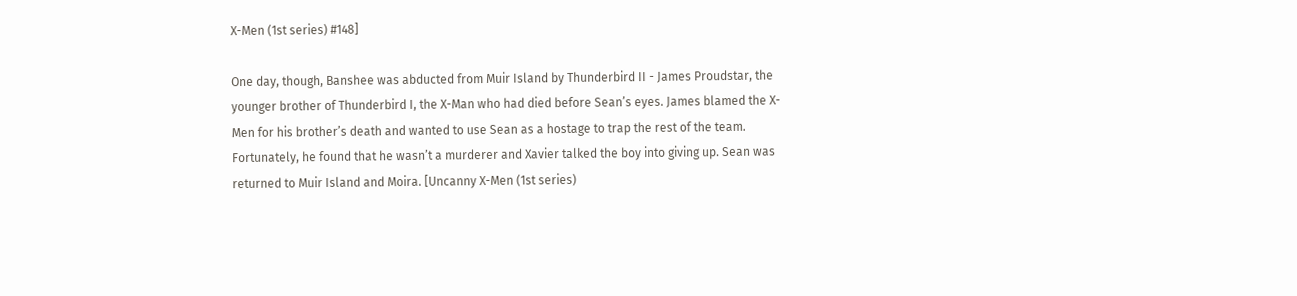X-Men (1st series) #148]

One day, though, Banshee was abducted from Muir Island by Thunderbird II - James Proudstar, the younger brother of Thunderbird I, the X-Man who had died before Sean’s eyes. James blamed the X-Men for his brother’s death and wanted to use Sean as a hostage to trap the rest of the team. Fortunately, he found that he wasn’t a murderer and Xavier talked the boy into giving up. Sean was returned to Muir Island and Moira. [Uncanny X-Men (1st series)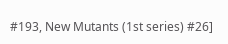#193, New Mutants (1st series) #26]